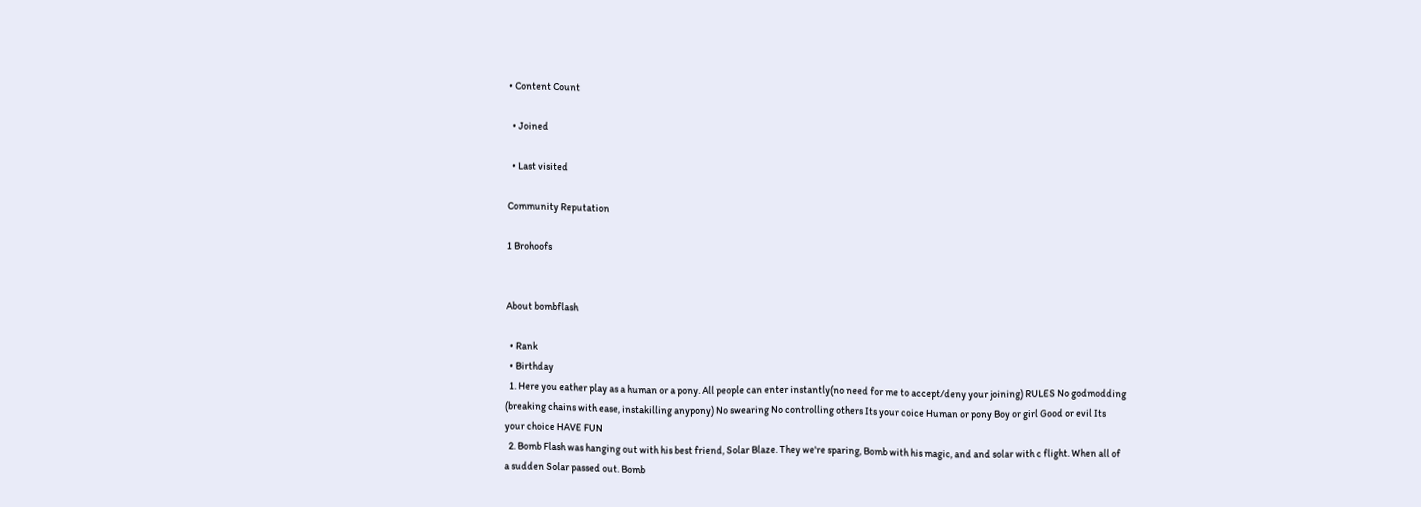• Content Count

  • Joined

  • Last visited

Community Reputation

1 Brohoofs


About bombflash

  • Rank
  • Birthday
  1. Here you eather play as a human or a pony. All people can enter instantly(no need for me to accept/deny your joining) RULES No godmodding (breaking chains with ease, instakilling anypony) No swearing No controlling others Its your coice Human or pony Boy or girl Good or evil Its your choice HAVE FUN
  2. Bomb Flash was hanging out with his best friend, Solar Blaze. They we're sparing, Bomb with his magic, and and solar with c flight. When all of a sudden Solar passed out. Bomb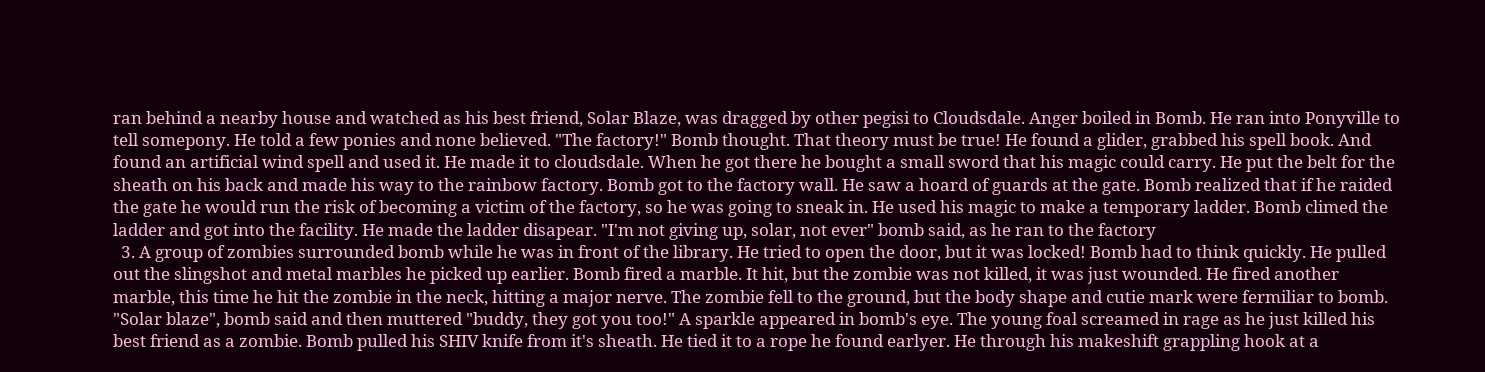ran behind a nearby house and watched as his best friend, Solar Blaze, was dragged by other pegisi to Cloudsdale. Anger boiled in Bomb. He ran into Ponyville to tell somepony. He told a few ponies and none believed. "The factory!" Bomb thought. That theory must be true! He found a glider, grabbed his spell book. And found an artificial wind spell and used it. He made it to cloudsdale. When he got there he bought a small sword that his magic could carry. He put the belt for the sheath on his back and made his way to the rainbow factory. Bomb got to the factory wall. He saw a hoard of guards at the gate. Bomb realized that if he raided the gate he would run the risk of becoming a victim of the factory, so he was going to sneak in. He used his magic to make a temporary ladder. Bomb climed the ladder and got into the facility. He made the ladder disapear. "I'm not giving up, solar, not ever" bomb said, as he ran to the factory
  3. A group of zombies surrounded bomb while he was in front of the library. He tried to open the door, but it was locked! Bomb had to think quickly. He pulled out the slingshot and metal marbles he picked up earlier. Bomb fired a marble. It hit, but the zombie was not killed, it was just wounded. He fired another marble, this time he hit the zombie in the neck, hitting a major nerve. The zombie fell to the ground, but the body shape and cutie mark were fermiliar to bomb. "Solar blaze", bomb said and then muttered "buddy, they got you too!" A sparkle appeared in bomb's eye. The young foal screamed in rage as he just killed his best friend as a zombie. Bomb pulled his SHIV knife from it's sheath. He tied it to a rope he found earlyer. He through his makeshift grappling hook at a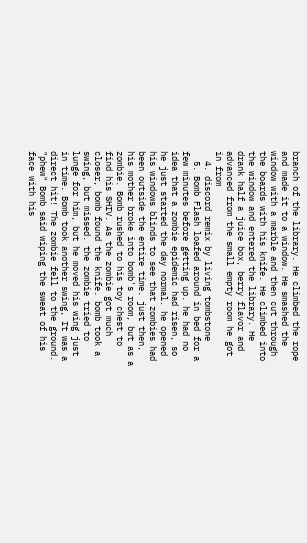branch of the library. He climbed the rope and made it to a window. He smashed the window with a marble and then cut through the boards with his knife. He climbed into the window and entered the library. He drank half a juice box, berry flavor and advanced from the small empty room he got in from
  4. discord remix by living tombstone
  5. Bomb Flash loafed around in bed for a few minutes before getting up. he had no idea that a zombie epidemic had risen, so he just started the day normal. he opened his windows blinds to see that zombies had been outside the entire time. just then, his mother broke into bomb's room, but as a zombie. Bomb rushed to his toy chest to find his SHIV. As the zombie got much closer, bomb found the knife. bomb took a swing, but missed. the zombie tried to lunge for him, but he moved his wing just in time. Bomb took another swing, It was a direct hit! The zombie fell to the ground. "phew" Bomb said wiping the sweat of his face with his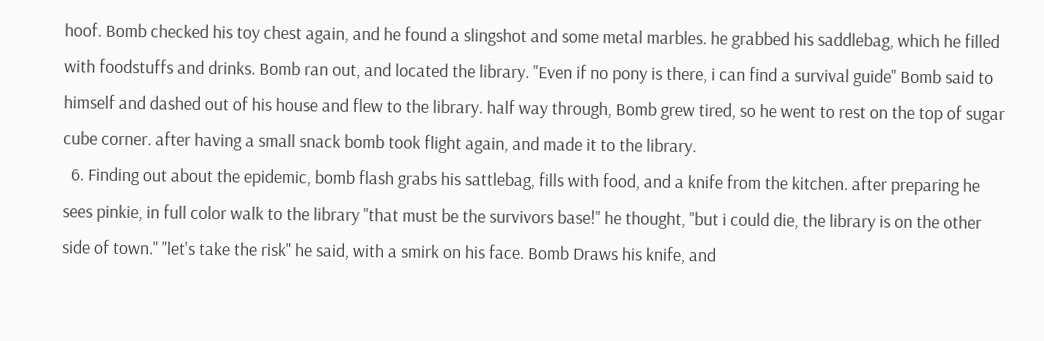hoof. Bomb checked his toy chest again, and he found a slingshot and some metal marbles. he grabbed his saddlebag, which he filled with foodstuffs and drinks. Bomb ran out, and located the library. "Even if no pony is there, i can find a survival guide" Bomb said to himself and dashed out of his house and flew to the library. half way through, Bomb grew tired, so he went to rest on the top of sugar cube corner. after having a small snack bomb took flight again, and made it to the library.
  6. Finding out about the epidemic, bomb flash grabs his sattlebag, fills with food, and a knife from the kitchen. after preparing he sees pinkie, in full color walk to the library "that must be the survivors base!" he thought, "but i could die, the library is on the other side of town." "let's take the risk" he said, with a smirk on his face. Bomb Draws his knife, and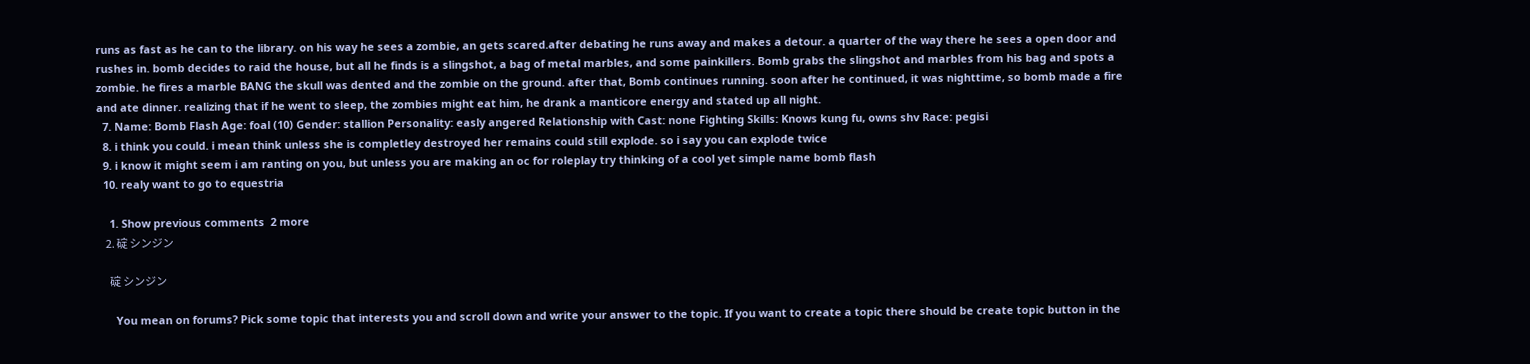runs as fast as he can to the library. on his way he sees a zombie, an gets scared.after debating he runs away and makes a detour. a quarter of the way there he sees a open door and rushes in. bomb decides to raid the house, but all he finds is a slingshot, a bag of metal marbles, and some painkillers. Bomb grabs the slingshot and marbles from his bag and spots a zombie. he fires a marble BANG the skull was dented and the zombie on the ground. after that, Bomb continues running. soon after he continued, it was nighttime, so bomb made a fire and ate dinner. realizing that if he went to sleep, the zombies might eat him, he drank a manticore energy and stated up all night.
  7. Name: Bomb Flash Age: foal (10) Gender: stallion Personality: easly angered Relationship with Cast: none Fighting Skills: Knows kung fu, owns shv Race: pegisi
  8. i think you could. i mean think unless she is completley destroyed her remains could still explode. so i say you can explode twice
  9. i know it might seem i am ranting on you, but unless you are making an oc for roleplay try thinking of a cool yet simple name bomb flash
  10. realy want to go to equestria

    1. Show previous comments  2 more
    2. 碇 シンジン

      碇 シンジン

      You mean on forums? Pick some topic that interests you and scroll down and write your answer to the topic. If you want to create a topic there should be create topic button in the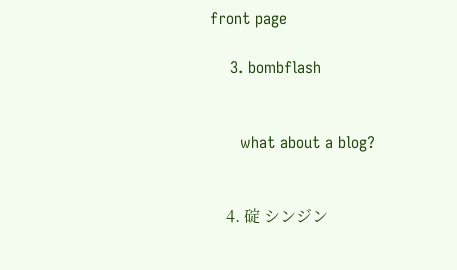front page

    3. bombflash


      what about a blog?


    4. 碇 シンジン